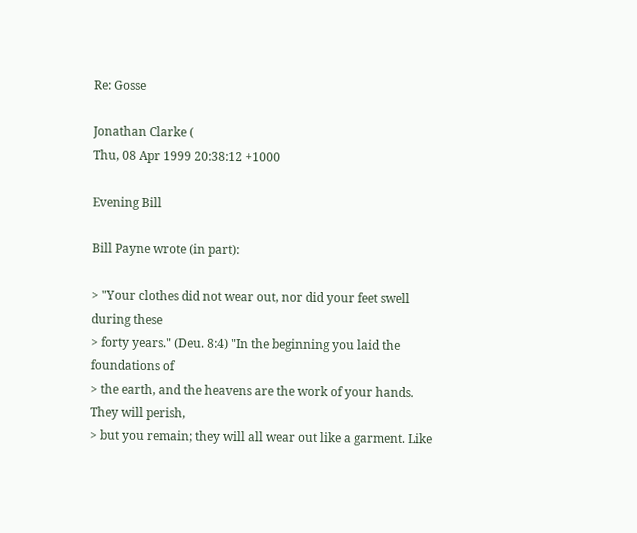Re: Gosse

Jonathan Clarke (
Thu, 08 Apr 1999 20:38:12 +1000

Evening Bill

Bill Payne wrote (in part):

> "Your clothes did not wear out, nor did your feet swell during these
> forty years." (Deu. 8:4) "In the beginning you laid the foundations of
> the earth, and the heavens are the work of your hands. They will perish,
> but you remain; they will all wear out like a garment. Like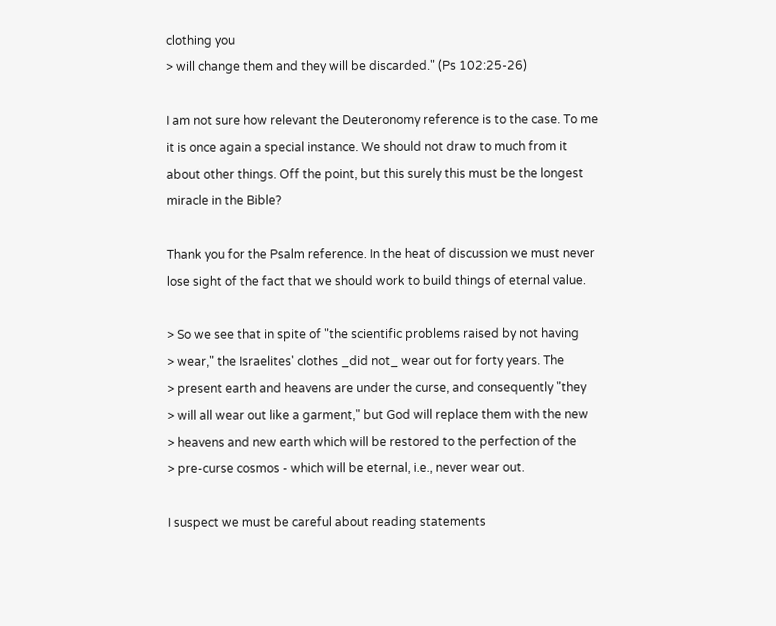clothing you
> will change them and they will be discarded." (Ps 102:25-26)

I am not sure how relevant the Deuteronomy reference is to the case. To me
it is once again a special instance. We should not draw to much from it
about other things. Off the point, but this surely this must be the longest
miracle in the Bible?

Thank you for the Psalm reference. In the heat of discussion we must never
lose sight of the fact that we should work to build things of eternal value.

> So we see that in spite of "the scientific problems raised by not having
> wear," the Israelites' clothes _did not_ wear out for forty years. The
> present earth and heavens are under the curse, and consequently "they
> will all wear out like a garment," but God will replace them with the new
> heavens and new earth which will be restored to the perfection of the
> pre-curse cosmos - which will be eternal, i.e., never wear out.

I suspect we must be careful about reading statements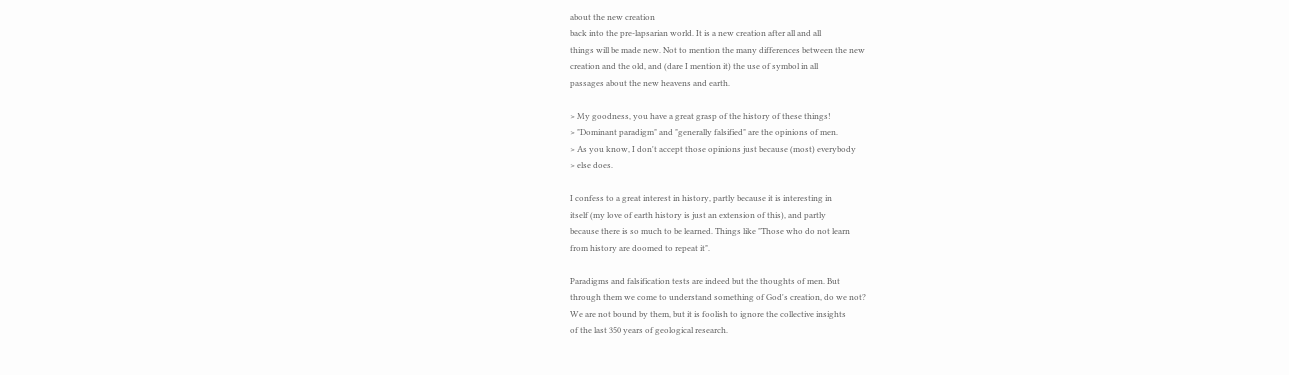about the new creation
back into the pre-lapsarian world. It is a new creation after all and all
things will be made new. Not to mention the many differences between the new
creation and the old, and (dare I mention it) the use of symbol in all
passages about the new heavens and earth.

> My goodness, you have a great grasp of the history of these things!
> "Dominant paradigm" and "generally falsified" are the opinions of men.
> As you know, I don't accept those opinions just because (most) everybody
> else does.

I confess to a great interest in history, partly because it is interesting in
itself (my love of earth history is just an extension of this), and partly
because there is so much to be learned. Things like "Those who do not learn
from history are doomed to repeat it".

Paradigms and falsification tests are indeed but the thoughts of men. But
through them we come to understand something of God's creation, do we not?
We are not bound by them, but it is foolish to ignore the collective insights
of the last 350 years of geological research.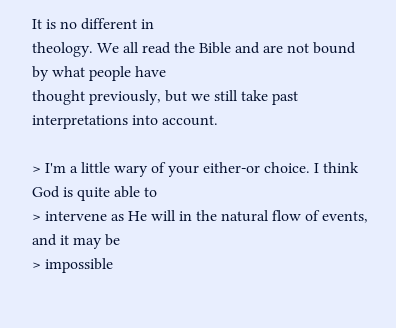It is no different in
theology. We all read the Bible and are not bound by what people have
thought previously, but we still take past interpretations into account.

> I'm a little wary of your either-or choice. I think God is quite able to
> intervene as He will in the natural flow of events, and it may be
> impossible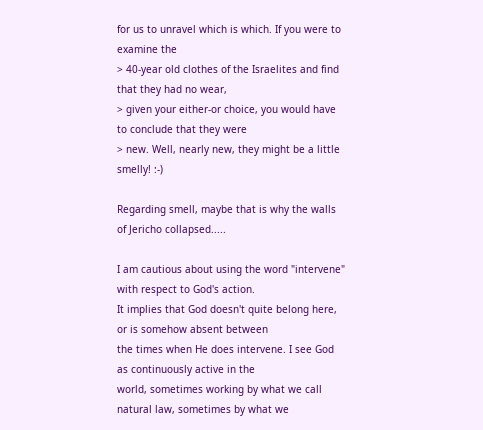for us to unravel which is which. If you were to examine the
> 40-year old clothes of the Israelites and find that they had no wear,
> given your either-or choice, you would have to conclude that they were
> new. Well, nearly new, they might be a little smelly! :-)

Regarding smell, maybe that is why the walls of Jericho collapsed.....

I am cautious about using the word "intervene" with respect to God's action.
It implies that God doesn't quite belong here, or is somehow absent between
the times when He does intervene. I see God as continuously active in the
world, sometimes working by what we call natural law, sometimes by what we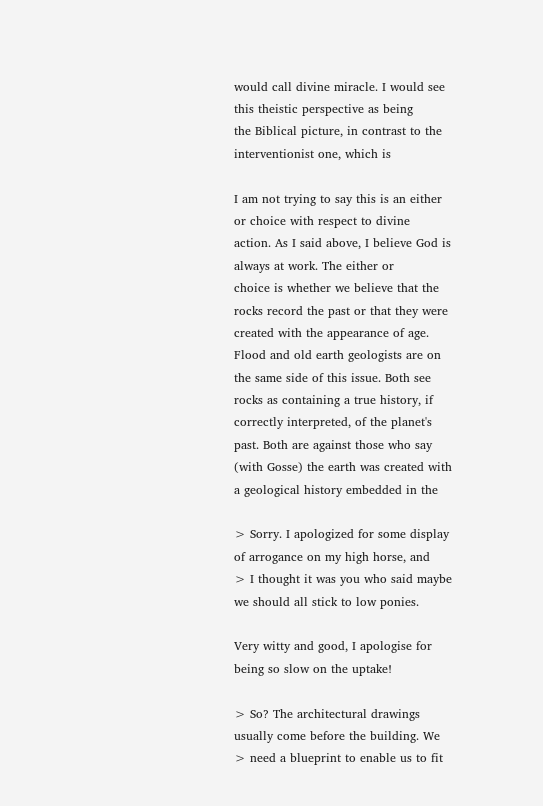would call divine miracle. I would see this theistic perspective as being
the Biblical picture, in contrast to the interventionist one, which is

I am not trying to say this is an either or choice with respect to divine
action. As I said above, I believe God is always at work. The either or
choice is whether we believe that the rocks record the past or that they were
created with the appearance of age. Flood and old earth geologists are on
the same side of this issue. Both see rocks as containing a true history, if
correctly interpreted, of the planet's past. Both are against those who say
(with Gosse) the earth was created with a geological history embedded in the

> Sorry. I apologized for some display of arrogance on my high horse, and
> I thought it was you who said maybe we should all stick to low ponies.

Very witty and good, I apologise for being so slow on the uptake!

> So? The architectural drawings usually come before the building. We
> need a blueprint to enable us to fit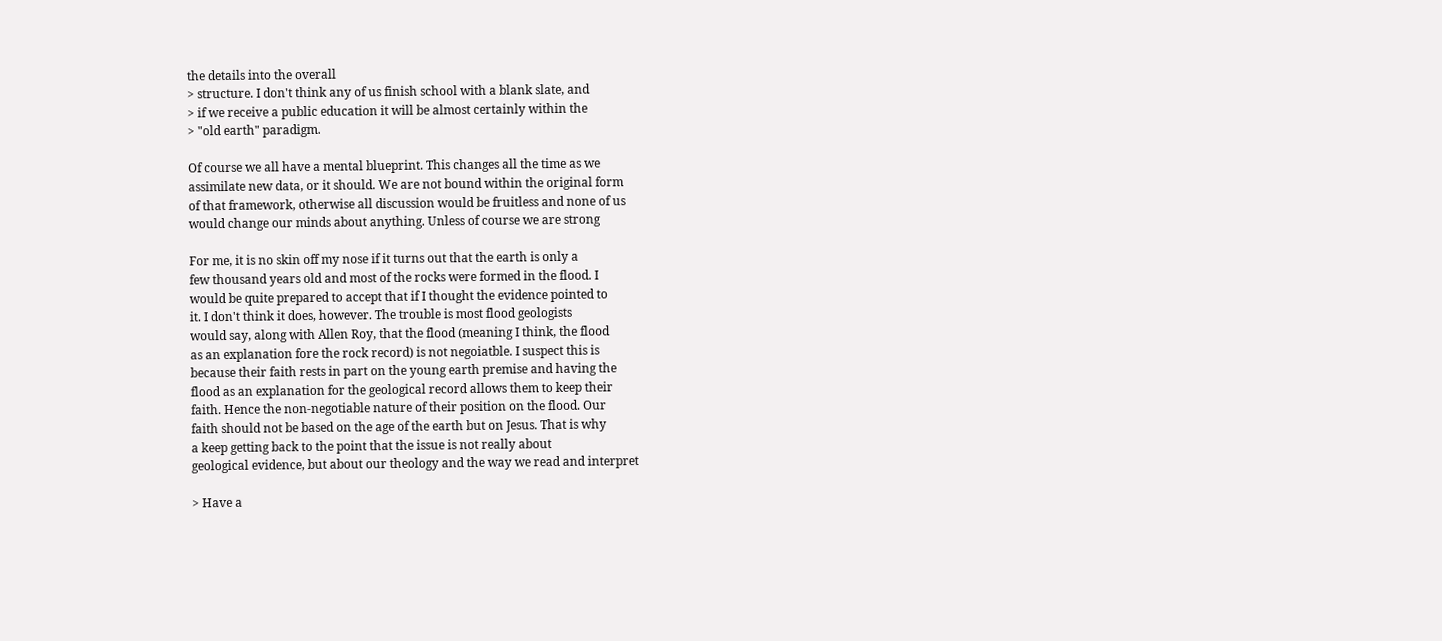the details into the overall
> structure. I don't think any of us finish school with a blank slate, and
> if we receive a public education it will be almost certainly within the
> "old earth" paradigm.

Of course we all have a mental blueprint. This changes all the time as we
assimilate new data, or it should. We are not bound within the original form
of that framework, otherwise all discussion would be fruitless and none of us
would change our minds about anything. Unless of course we are strong

For me, it is no skin off my nose if it turns out that the earth is only a
few thousand years old and most of the rocks were formed in the flood. I
would be quite prepared to accept that if I thought the evidence pointed to
it. I don't think it does, however. The trouble is most flood geologists
would say, along with Allen Roy, that the flood (meaning I think, the flood
as an explanation fore the rock record) is not negoiatble. I suspect this is
because their faith rests in part on the young earth premise and having the
flood as an explanation for the geological record allows them to keep their
faith. Hence the non-negotiable nature of their position on the flood. Our
faith should not be based on the age of the earth but on Jesus. That is why
a keep getting back to the point that the issue is not really about
geological evidence, but about our theology and the way we read and interpret

> Have a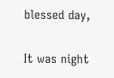blessed day,

It was night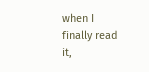when I finally read it,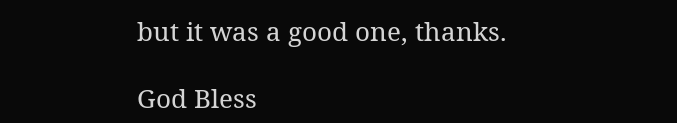but it was a good one, thanks.

God Bless